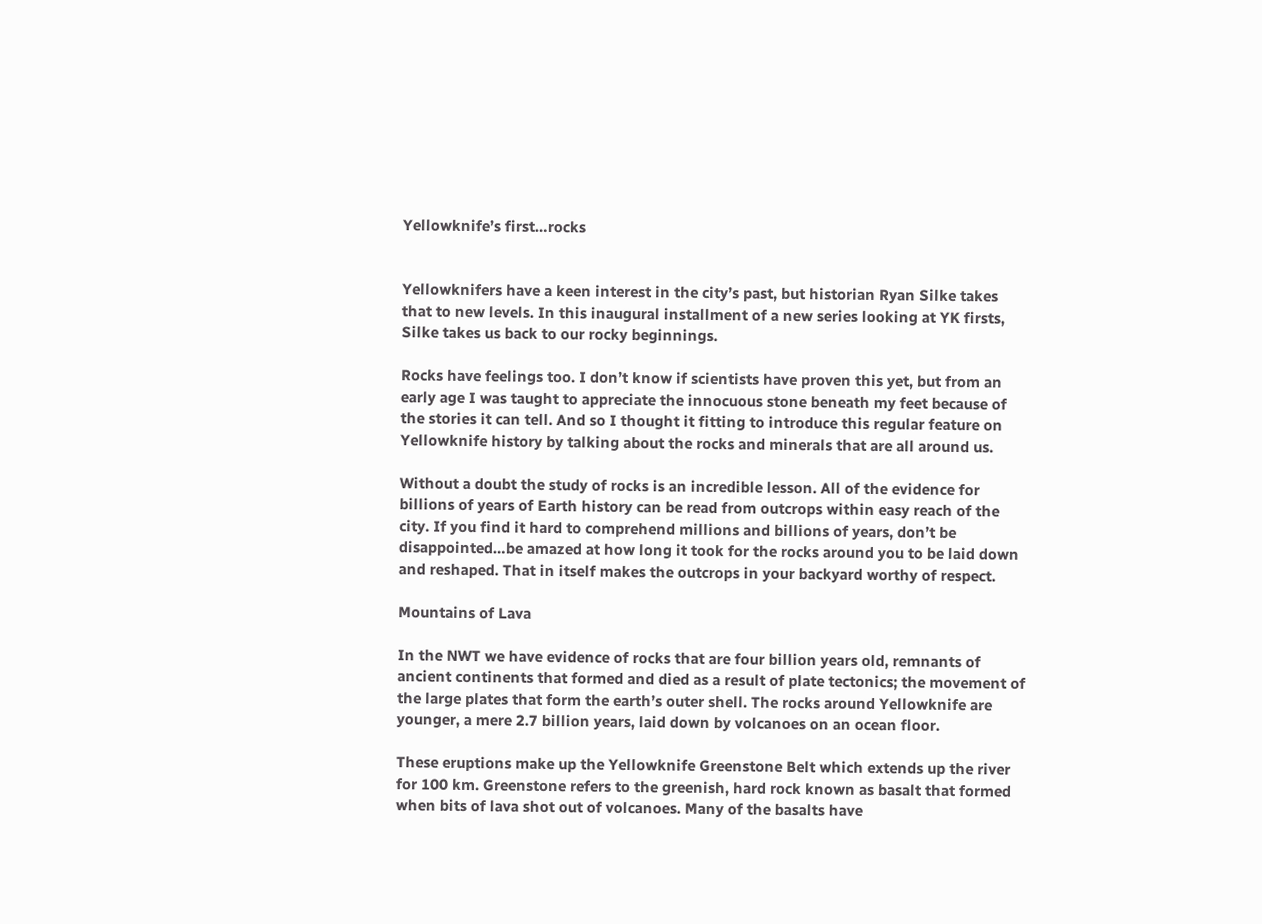Yellowknife’s first…rocks


Yellowknifers have a keen interest in the city’s past, but historian Ryan Silke takes that to new levels. In this inaugural installment of a new series looking at YK firsts, Silke takes us back to our rocky beginnings.

Rocks have feelings too. I don’t know if scientists have proven this yet, but from an early age I was taught to appreciate the innocuous stone beneath my feet because of the stories it can tell. And so I thought it fitting to introduce this regular feature on Yellowknife history by talking about the rocks and minerals that are all around us.

Without a doubt the study of rocks is an incredible lesson. All of the evidence for billions of years of Earth history can be read from outcrops within easy reach of the city. If you find it hard to comprehend millions and billions of years, don’t be disappointed…be amazed at how long it took for the rocks around you to be laid down and reshaped. That in itself makes the outcrops in your backyard worthy of respect.

Mountains of Lava

In the NWT we have evidence of rocks that are four billion years old, remnants of ancient continents that formed and died as a result of plate tectonics; the movement of the large plates that form the earth’s outer shell. The rocks around Yellowknife are younger, a mere 2.7 billion years, laid down by volcanoes on an ocean floor.

These eruptions make up the Yellowknife Greenstone Belt which extends up the river for 100 km. Greenstone refers to the greenish, hard rock known as basalt that formed when bits of lava shot out of volcanoes. Many of the basalts have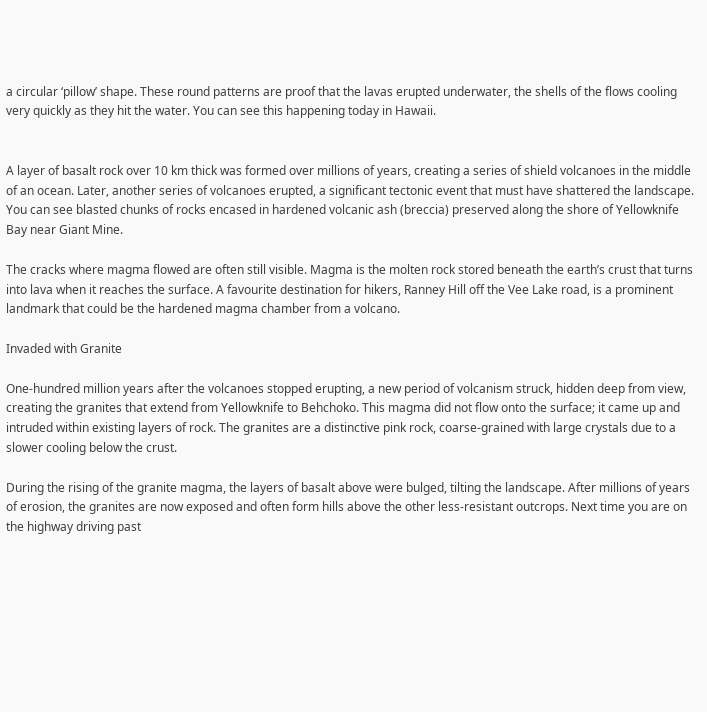a circular ‘pillow’ shape. These round patterns are proof that the lavas erupted underwater, the shells of the flows cooling very quickly as they hit the water. You can see this happening today in Hawaii.


A layer of basalt rock over 10 km thick was formed over millions of years, creating a series of shield volcanoes in the middle of an ocean. Later, another series of volcanoes erupted, a significant tectonic event that must have shattered the landscape. You can see blasted chunks of rocks encased in hardened volcanic ash (breccia) preserved along the shore of Yellowknife Bay near Giant Mine.

The cracks where magma flowed are often still visible. Magma is the molten rock stored beneath the earth’s crust that turns into lava when it reaches the surface. A favourite destination for hikers, Ranney Hill off the Vee Lake road, is a prominent landmark that could be the hardened magma chamber from a volcano.

Invaded with Granite

One-hundred million years after the volcanoes stopped erupting, a new period of volcanism struck, hidden deep from view, creating the granites that extend from Yellowknife to Behchoko. This magma did not flow onto the surface; it came up and intruded within existing layers of rock. The granites are a distinctive pink rock, coarse-grained with large crystals due to a slower cooling below the crust.

During the rising of the granite magma, the layers of basalt above were bulged, tilting the landscape. After millions of years of erosion, the granites are now exposed and often form hills above the other less-resistant outcrops. Next time you are on the highway driving past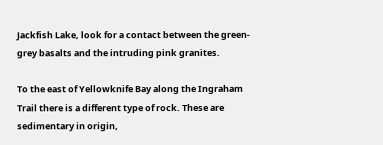Jackfish Lake, look for a contact between the green-grey basalts and the intruding pink granites.

To the east of Yellowknife Bay along the Ingraham Trail there is a different type of rock. These are sedimentary in origin,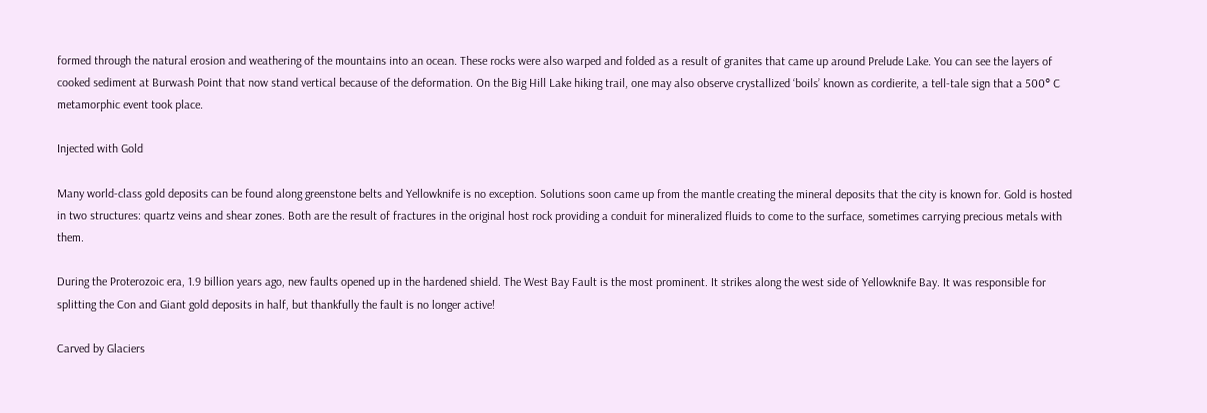formed through the natural erosion and weathering of the mountains into an ocean. These rocks were also warped and folded as a result of granites that came up around Prelude Lake. You can see the layers of cooked sediment at Burwash Point that now stand vertical because of the deformation. On the Big Hill Lake hiking trail, one may also observe crystallized ‘boils’ known as cordierite, a tell-tale sign that a 500° C metamorphic event took place.

Injected with Gold

Many world-class gold deposits can be found along greenstone belts and Yellowknife is no exception. Solutions soon came up from the mantle creating the mineral deposits that the city is known for. Gold is hosted in two structures: quartz veins and shear zones. Both are the result of fractures in the original host rock providing a conduit for mineralized fluids to come to the surface, sometimes carrying precious metals with them.

During the Proterozoic era, 1.9 billion years ago, new faults opened up in the hardened shield. The West Bay Fault is the most prominent. It strikes along the west side of Yellowknife Bay. It was responsible for splitting the Con and Giant gold deposits in half, but thankfully the fault is no longer active!

Carved by Glaciers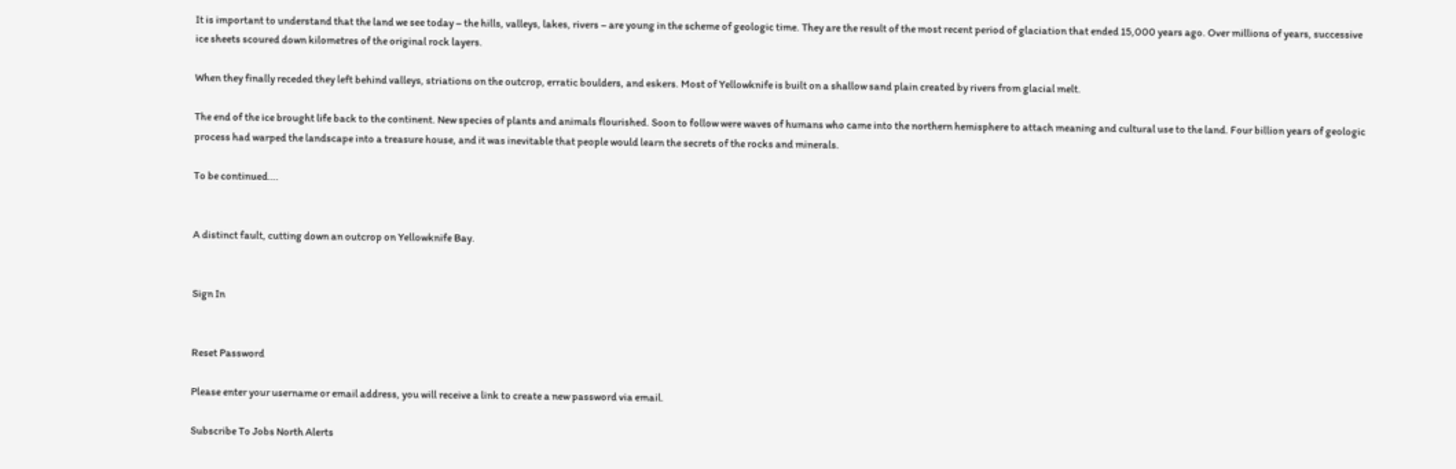It is important to understand that the land we see today – the hills, valleys, lakes, rivers – are young in the scheme of geologic time. They are the result of the most recent period of glaciation that ended 15,000 years ago. Over millions of years, successive ice sheets scoured down kilometres of the original rock layers.

When they finally receded they left behind valleys, striations on the outcrop, erratic boulders, and eskers. Most of Yellowknife is built on a shallow sand plain created by rivers from glacial melt.

The end of the ice brought life back to the continent. New species of plants and animals flourished. Soon to follow were waves of humans who came into the northern hemisphere to attach meaning and cultural use to the land. Four billion years of geologic process had warped the landscape into a treasure house, and it was inevitable that people would learn the secrets of the rocks and minerals.

To be continued….


A distinct fault, cutting down an outcrop on Yellowknife Bay.


Sign In


Reset Password

Please enter your username or email address, you will receive a link to create a new password via email.

Subscribe To Jobs North Alerts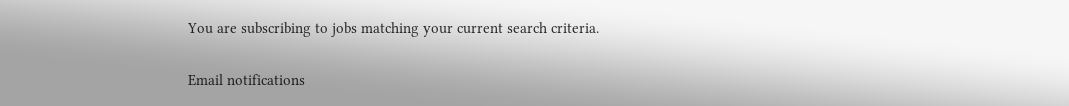You are subscribing to jobs matching your current search criteria.

Email notifications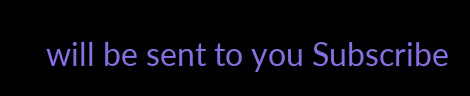will be sent to you Subscribe